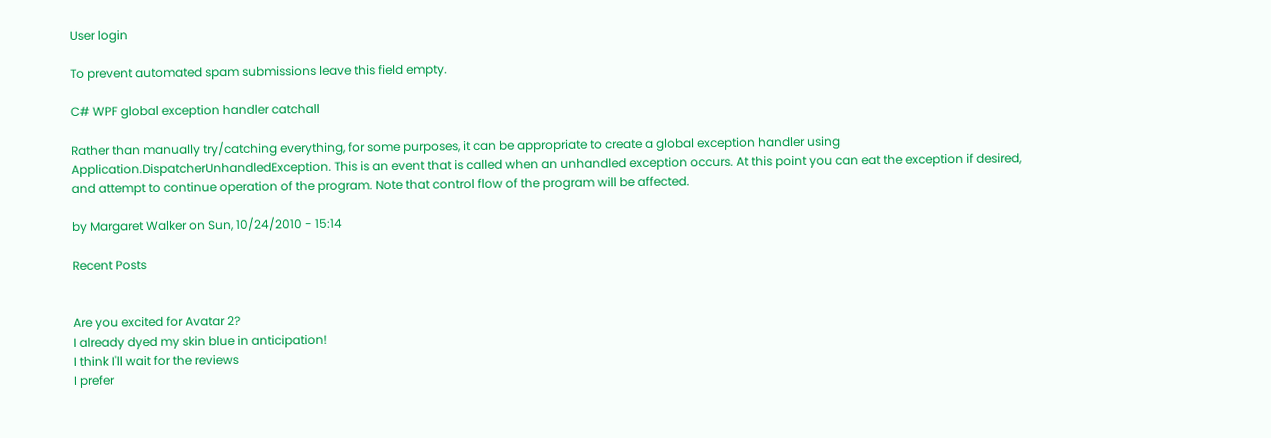User login

To prevent automated spam submissions leave this field empty.

C# WPF global exception handler catchall

Rather than manually try/catching everything, for some purposes, it can be appropriate to create a global exception handler using Application.DispatcherUnhandledException. This is an event that is called when an unhandled exception occurs. At this point you can eat the exception if desired, and attempt to continue operation of the program. Note that control flow of the program will be affected.

by Margaret Walker on Sun, 10/24/2010 - 15:14

Recent Posts


Are you excited for Avatar 2?
I already dyed my skin blue in anticipation!
I think I'll wait for the reviews
I prefer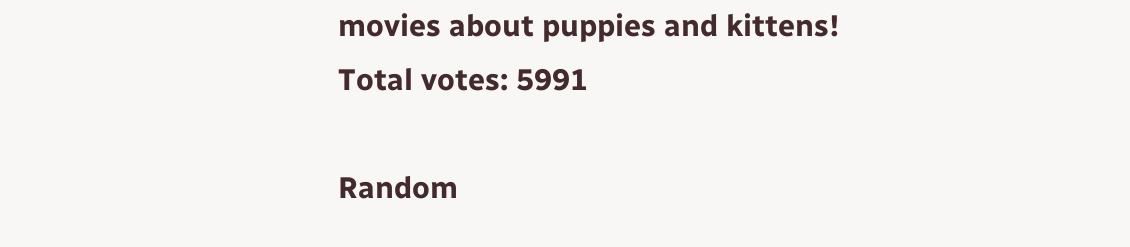movies about puppies and kittens!
Total votes: 5991

Random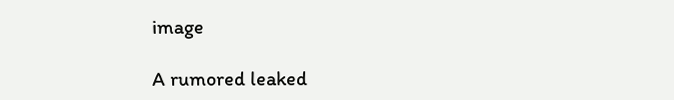image

A rumored leaked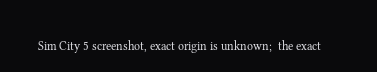Sim City 5 screenshot, exact origin is unknown;  the exact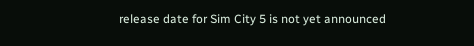release date for Sim City 5 is not yet announced